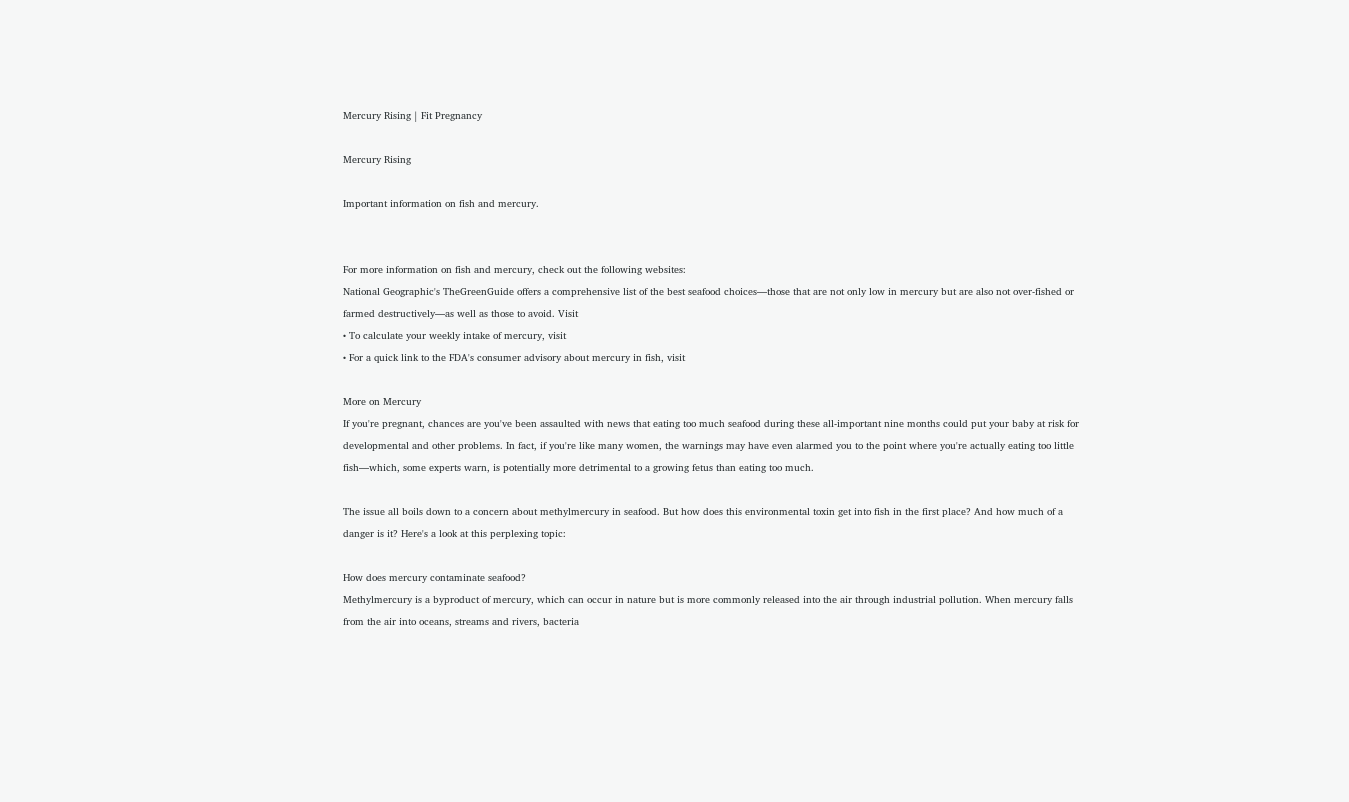Mercury Rising | Fit Pregnancy

Mercury Rising

Important information on fish and mercury.


For more information on fish and mercury, check out the following websites:
National Geographic's TheGreenGuide offers a comprehensive list of the best seafood choices—those that are not only low in mercury but are also not over-fished or farmed destructively—as well as those to avoid. Visit
• To calculate your weekly intake of mercury, visit
• For a quick link to the FDA's consumer advisory about mercury in fish, visit

More on Mercury
If you're pregnant, chances are you've been assaulted with news that eating too much seafood during these all-important nine months could put your baby at risk for developmental and other problems. In fact, if you're like many women, the warnings may have even alarmed you to the point where you're actually eating too little fish—which, some experts warn, is potentially more detrimental to a growing fetus than eating too much.

The issue all boils down to a concern about methylmercury in seafood. But how does this environmental toxin get into fish in the first place? And how much of a danger is it? Here's a look at this perplexing topic:

How does mercury contaminate seafood?
Methylmercury is a byproduct of mercury, which can occur in nature but is more commonly released into the air through industrial pollution. When mercury falls from the air into oceans, streams and rivers, bacteria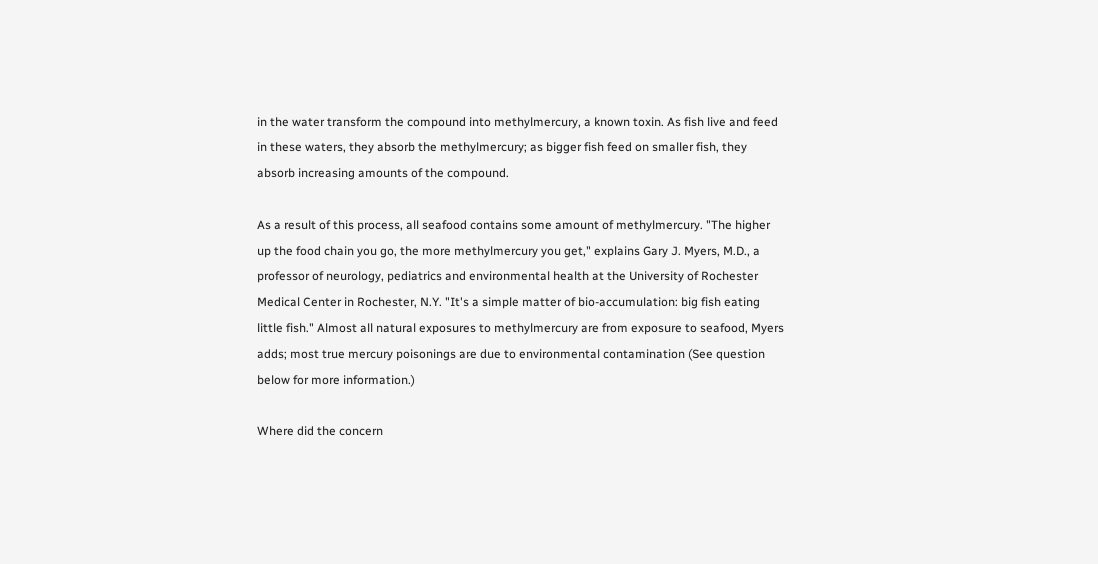in the water transform the compound into methylmercury, a known toxin. As fish live and feed in these waters, they absorb the methylmercury; as bigger fish feed on smaller fish, they absorb increasing amounts of the compound.

As a result of this process, all seafood contains some amount of methylmercury. "The higher up the food chain you go, the more methylmercury you get," explains Gary J. Myers, M.D., a professor of neurology, pediatrics and environmental health at the University of Rochester Medical Center in Rochester, N.Y. "It's a simple matter of bio-accumulation: big fish eating little fish." Almost all natural exposures to methylmercury are from exposure to seafood, Myers adds; most true mercury poisonings are due to environmental contamination (See question below for more information.)

Where did the concern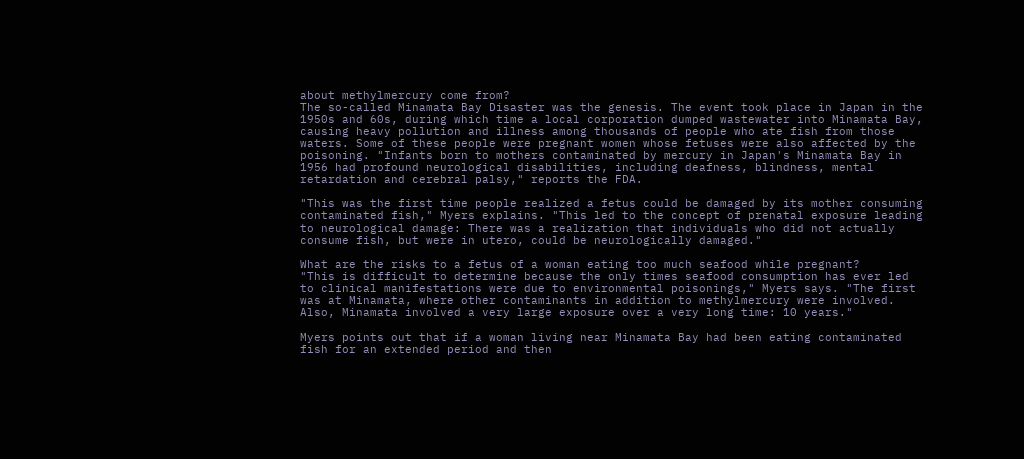about methylmercury come from?
The so-called Minamata Bay Disaster was the genesis. The event took place in Japan in the 1950s and 60s, during which time a local corporation dumped wastewater into Minamata Bay, causing heavy pollution and illness among thousands of people who ate fish from those waters. Some of these people were pregnant women whose fetuses were also affected by the poisoning. "Infants born to mothers contaminated by mercury in Japan's Minamata Bay in 1956 had profound neurological disabilities, including deafness, blindness, mental retardation and cerebral palsy," reports the FDA.

"This was the first time people realized a fetus could be damaged by its mother consuming contaminated fish," Myers explains. "This led to the concept of prenatal exposure leading to neurological damage: There was a realization that individuals who did not actually consume fish, but were in utero, could be neurologically damaged."

What are the risks to a fetus of a woman eating too much seafood while pregnant?
"This is difficult to determine because the only times seafood consumption has ever led to clinical manifestations were due to environmental poisonings," Myers says. "The first was at Minamata, where other contaminants in addition to methylmercury were involved. Also, Minamata involved a very large exposure over a very long time: 10 years."

Myers points out that if a woman living near Minamata Bay had been eating contaminated fish for an extended period and then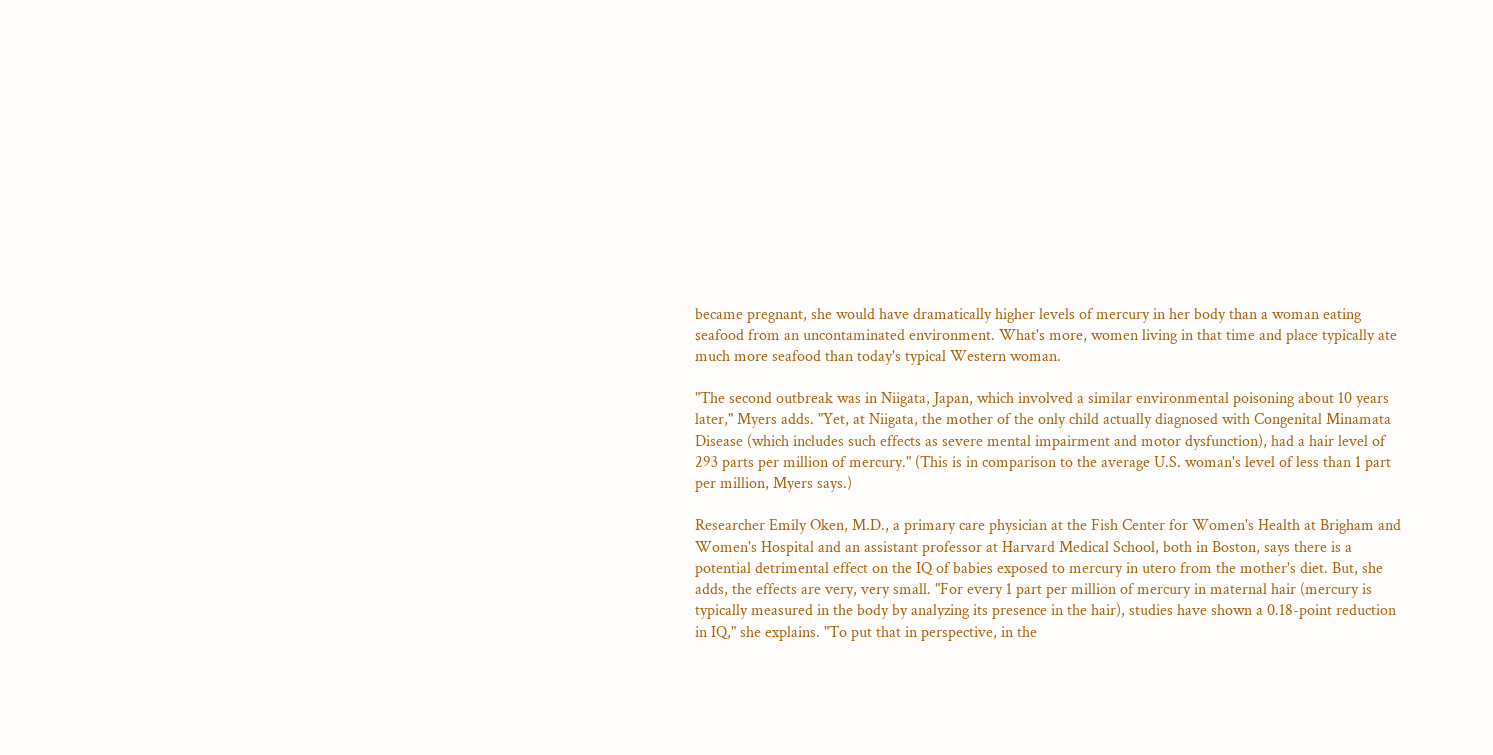became pregnant, she would have dramatically higher levels of mercury in her body than a woman eating seafood from an uncontaminated environment. What's more, women living in that time and place typically ate much more seafood than today's typical Western woman.

"The second outbreak was in Niigata, Japan, which involved a similar environmental poisoning about 10 years later," Myers adds. "Yet, at Niigata, the mother of the only child actually diagnosed with Congenital Minamata Disease (which includes such effects as severe mental impairment and motor dysfunction), had a hair level of 293 parts per million of mercury." (This is in comparison to the average U.S. woman's level of less than 1 part per million, Myers says.)

Researcher Emily Oken, M.D., a primary care physician at the Fish Center for Women's Health at Brigham and Women's Hospital and an assistant professor at Harvard Medical School, both in Boston, says there is a potential detrimental effect on the IQ of babies exposed to mercury in utero from the mother's diet. But, she adds, the effects are very, very small. "For every 1 part per million of mercury in maternal hair (mercury is typically measured in the body by analyzing its presence in the hair), studies have shown a 0.18-point reduction in IQ," she explains. "To put that in perspective, in the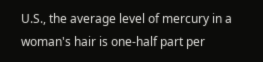U.S., the average level of mercury in a woman's hair is one-half part per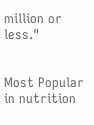million or less."


Most Popular in nutrition